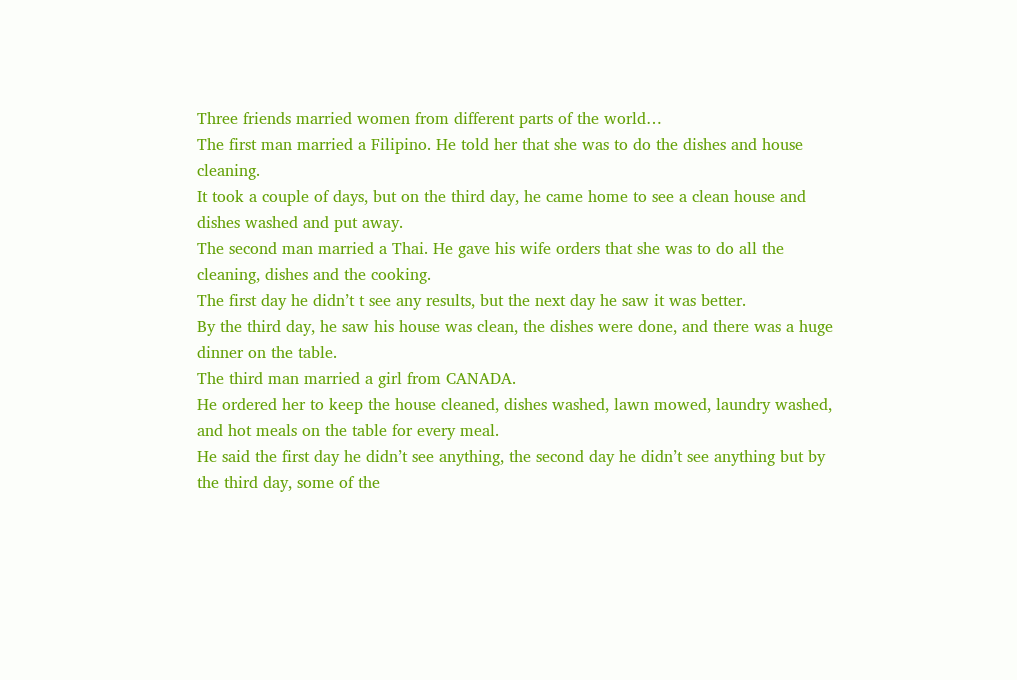Three friends married women from different parts of the world…
The first man married a Filipino. He told her that she was to do the dishes and house cleaning.
It took a couple of days, but on the third day, he came home to see a clean house and dishes washed and put away.
The second man married a Thai. He gave his wife orders that she was to do all the cleaning, dishes and the cooking.
The first day he didn’t t see any results, but the next day he saw it was better.
By the third day, he saw his house was clean, the dishes were done, and there was a huge dinner on the table.
The third man married a girl from CANADA.
He ordered her to keep the house cleaned, dishes washed, lawn mowed, laundry washed, and hot meals on the table for every meal.
He said the first day he didn’t see anything, the second day he didn’t see anything but by the third day, some of the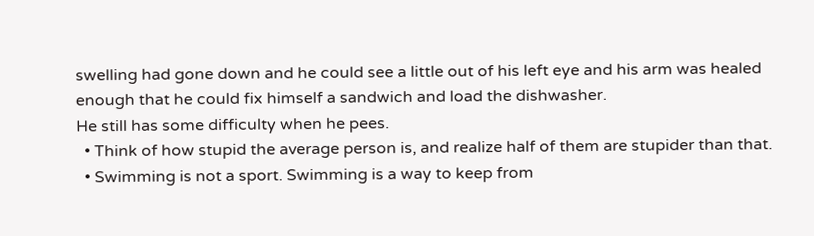swelling had gone down and he could see a little out of his left eye and his arm was healed enough that he could fix himself a sandwich and load the dishwasher.
He still has some difficulty when he pees.
  • Think of how stupid the average person is, and realize half of them are stupider than that.
  • Swimming is not a sport. Swimming is a way to keep from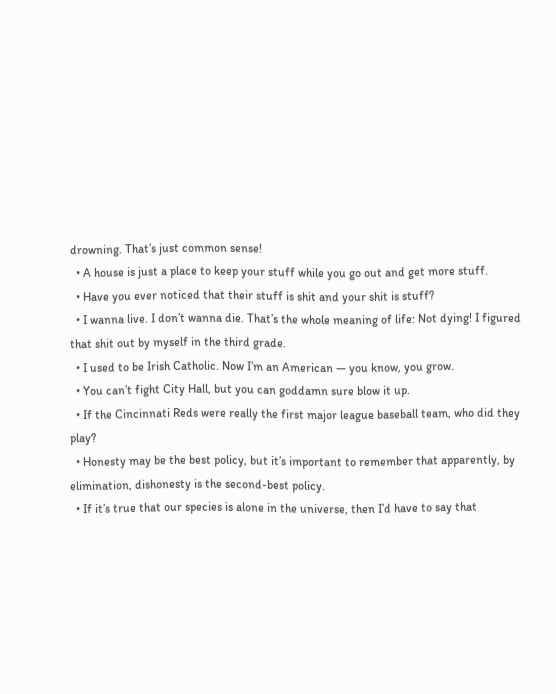drowning. That’s just common sense!
  • A house is just a place to keep your stuff while you go out and get more stuff.
  • Have you ever noticed that their stuff is shit and your shit is stuff?
  • I wanna live. I don’t wanna die. That’s the whole meaning of life: Not dying! I figured that shit out by myself in the third grade.
  • I used to be Irish Catholic. Now I’m an American — you know, you grow.
  • You can’t fight City Hall, but you can goddamn sure blow it up.
  • If the Cincinnati Reds were really the first major league baseball team, who did they play?
  • Honesty may be the best policy, but it’s important to remember that apparently, by elimination, dishonesty is the second-best policy.
  • If it’s true that our species is alone in the universe, then I’d have to say that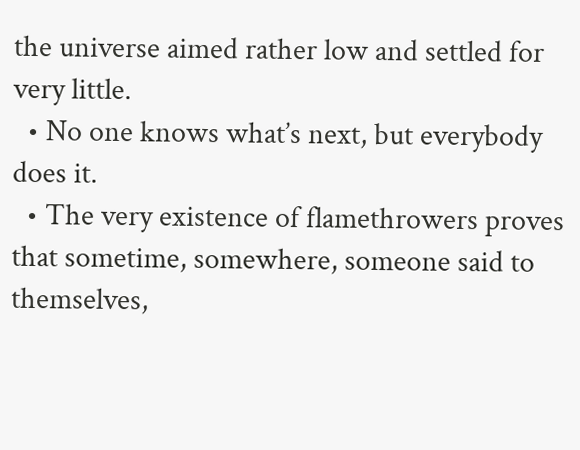the universe aimed rather low and settled for very little.
  • No one knows what’s next, but everybody does it.
  • The very existence of flamethrowers proves that sometime, somewhere, someone said to themselves,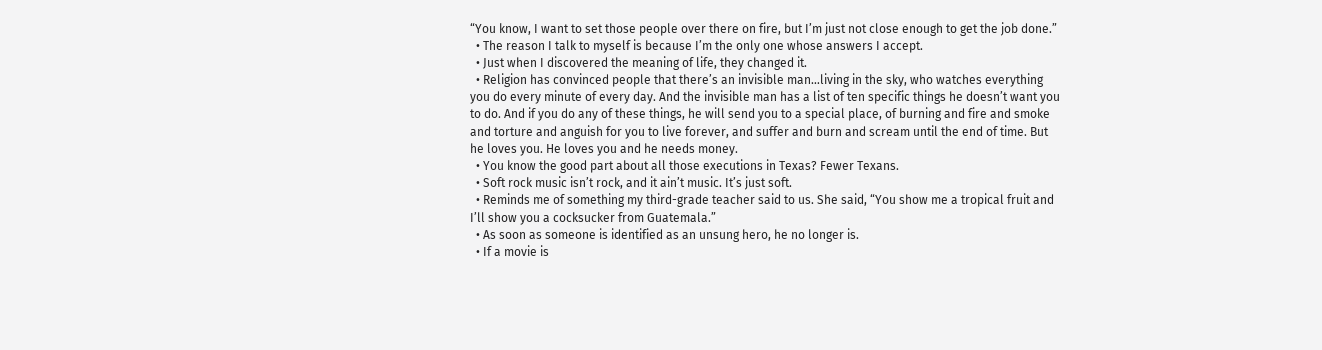“You know, I want to set those people over there on fire, but I’m just not close enough to get the job done.”
  • The reason I talk to myself is because I’m the only one whose answers I accept.
  • Just when I discovered the meaning of life, they changed it.
  • Religion has convinced people that there’s an invisible man…living in the sky, who watches everything you do every minute of every day. And the invisible man has a list of ten specific things he doesn’t want you to do. And if you do any of these things, he will send you to a special place, of burning and fire and smoke and torture and anguish for you to live forever, and suffer and burn and scream until the end of time. But he loves you. He loves you and he needs money.
  • You know the good part about all those executions in Texas? Fewer Texans.
  • Soft rock music isn’t rock, and it ain’t music. It’s just soft.
  • Reminds me of something my third-grade teacher said to us. She said, “You show me a tropical fruit and I’ll show you a cocksucker from Guatemala.”
  • As soon as someone is identified as an unsung hero, he no longer is.
  • If a movie is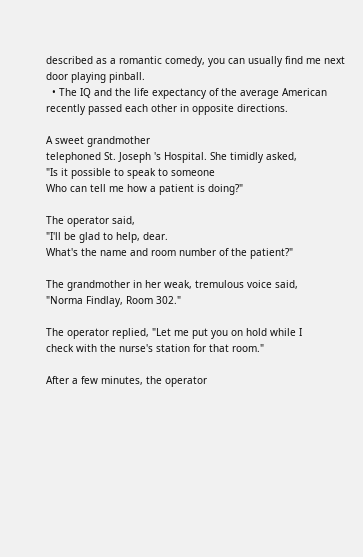described as a romantic comedy, you can usually find me next door playing pinball.
  • The IQ and the life expectancy of the average American recently passed each other in opposite directions.

A sweet grandmother
telephoned St. Joseph 's Hospital. She timidly asked,
"Is it possible to speak to someone
Who can tell me how a patient is doing?"

The operator said,
"I'll be glad to help, dear.
What's the name and room number of the patient?"

The grandmother in her weak, tremulous voice said,
"Norma Findlay, Room 302."

The operator replied, "Let me put you on hold while I
check with the nurse's station for that room."

After a few minutes, the operator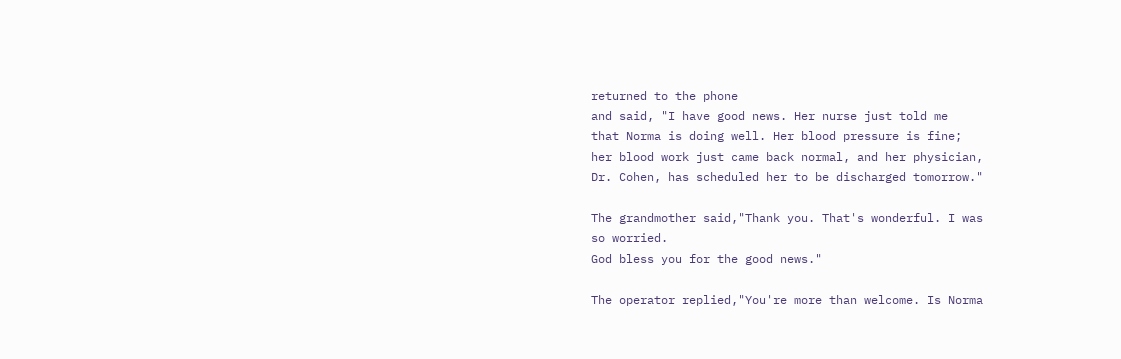returned to the phone
and said, "I have good news. Her nurse just told me
that Norma is doing well. Her blood pressure is fine;
her blood work just came back normal, and her physician,
Dr. Cohen, has scheduled her to be discharged tomorrow."

The grandmother said,"Thank you. That's wonderful. I was
so worried.
God bless you for the good news."

The operator replied,"You're more than welcome. Is Norma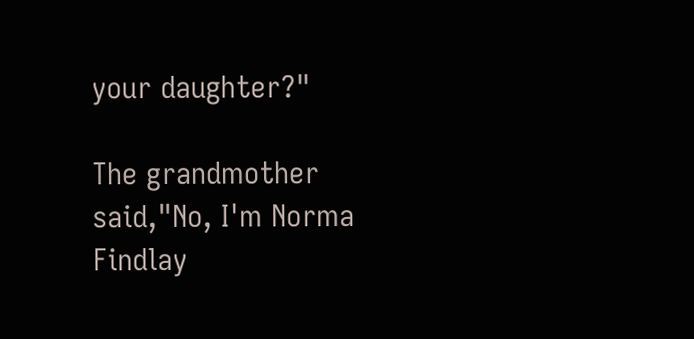your daughter?"

The grandmother said,"No, I'm Norma Findlay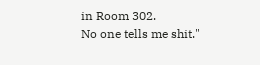in Room 302.
No one tells me shit."